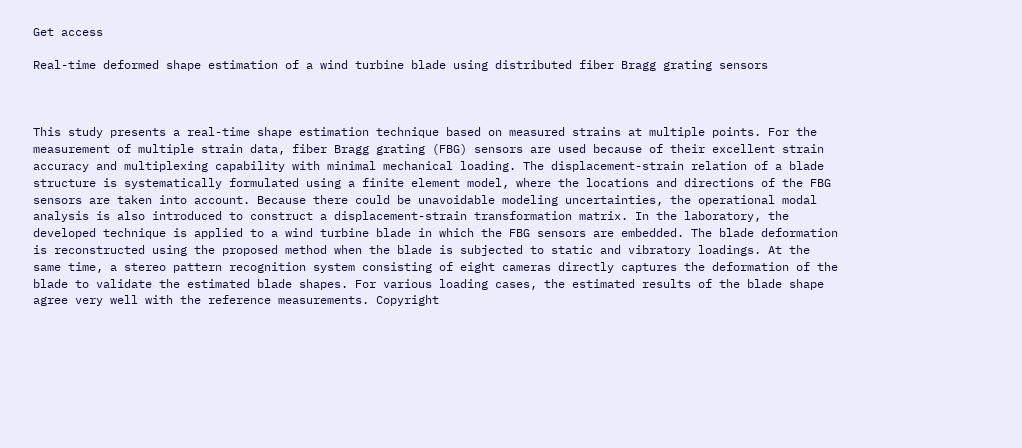Get access

Real-time deformed shape estimation of a wind turbine blade using distributed fiber Bragg grating sensors



This study presents a real-time shape estimation technique based on measured strains at multiple points. For the measurement of multiple strain data, fiber Bragg grating (FBG) sensors are used because of their excellent strain accuracy and multiplexing capability with minimal mechanical loading. The displacement-strain relation of a blade structure is systematically formulated using a finite element model, where the locations and directions of the FBG sensors are taken into account. Because there could be unavoidable modeling uncertainties, the operational modal analysis is also introduced to construct a displacement-strain transformation matrix. In the laboratory, the developed technique is applied to a wind turbine blade in which the FBG sensors are embedded. The blade deformation is reconstructed using the proposed method when the blade is subjected to static and vibratory loadings. At the same time, a stereo pattern recognition system consisting of eight cameras directly captures the deformation of the blade to validate the estimated blade shapes. For various loading cases, the estimated results of the blade shape agree very well with the reference measurements. Copyright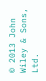© 2013 John Wiley & Sons, Ltd.